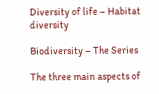Diversity of life – Habitat diversity

Biodiversity – The Series

The three main aspects of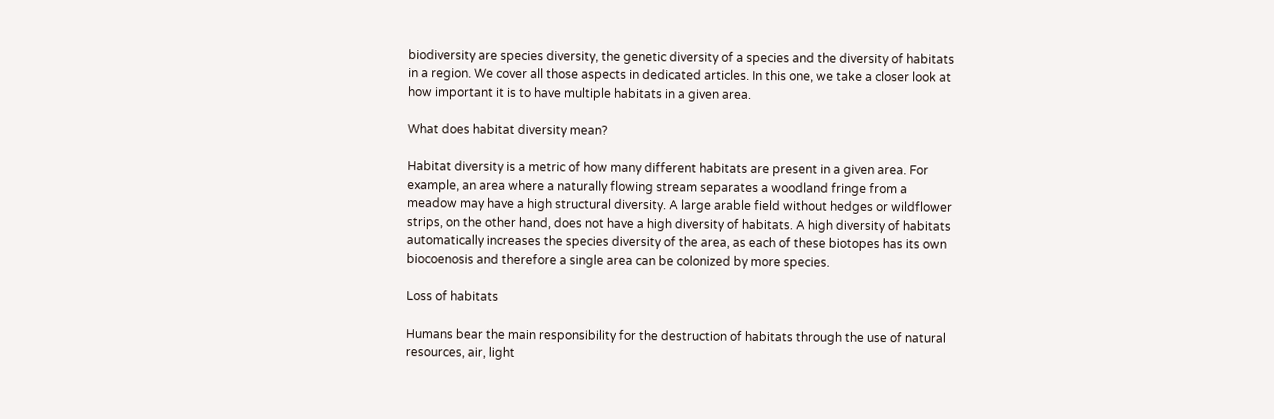biodiversity are species diversity, the genetic diversity of a species and the diversity of habitats in a region. We cover all those aspects in dedicated articles. In this one, we take a closer look at how important it is to have multiple habitats in a given area.

What does habitat diversity mean?

Habitat diversity is a metric of how many different habitats are present in a given area. For example, an area where a naturally flowing stream separates a woodland fringe from a meadow may have a high structural diversity. A large arable field without hedges or wildflower strips, on the other hand, does not have a high diversity of habitats. A high diversity of habitats automatically increases the species diversity of the area, as each of these biotopes has its own biocoenosis and therefore a single area can be colonized by more species.

Loss of habitats

Humans bear the main responsibility for the destruction of habitats through the use of natural resources, air, light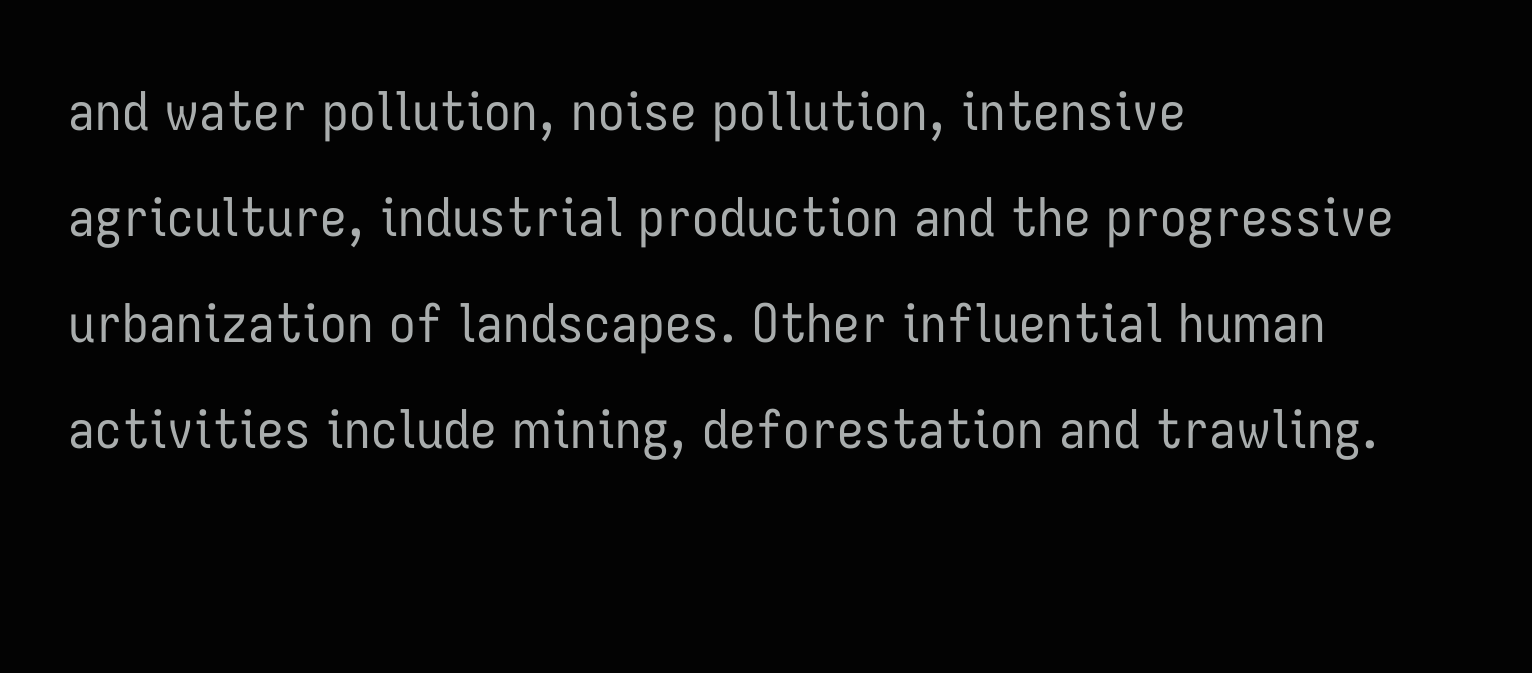and water pollution, noise pollution, intensive agriculture, industrial production and the progressive urbanization of landscapes. Other influential human activities include mining, deforestation and trawling.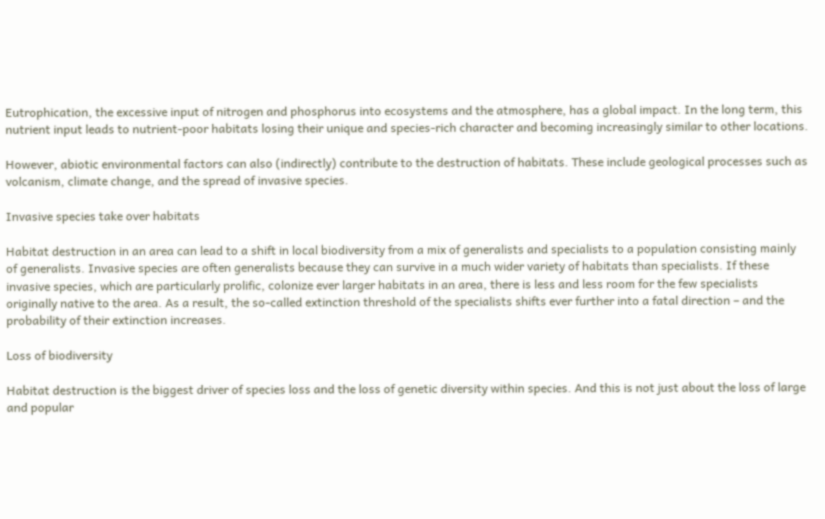Eutrophication, the excessive input of nitrogen and phosphorus into ecosystems and the atmosphere, has a global impact. In the long term, this nutrient input leads to nutrient-poor habitats losing their unique and species-rich character and becoming increasingly similar to other locations.

However, abiotic environmental factors can also (indirectly) contribute to the destruction of habitats. These include geological processes such as volcanism, climate change, and the spread of invasive species.

Invasive species take over habitats

Habitat destruction in an area can lead to a shift in local biodiversity from a mix of generalists and specialists to a population consisting mainly of generalists. Invasive species are often generalists because they can survive in a much wider variety of habitats than specialists. If these invasive species, which are particularly prolific, colonize ever larger habitats in an area, there is less and less room for the few specialists originally native to the area. As a result, the so-called extinction threshold of the specialists shifts ever further into a fatal direction – and the probability of their extinction increases.

Loss of biodiversity

Habitat destruction is the biggest driver of species loss and the loss of genetic diversity within species. And this is not just about the loss of large and popular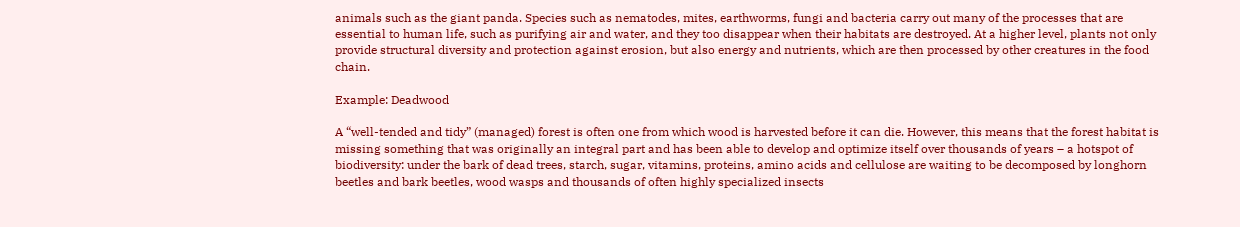animals such as the giant panda. Species such as nematodes, mites, earthworms, fungi and bacteria carry out many of the processes that are essential to human life, such as purifying air and water, and they too disappear when their habitats are destroyed. At a higher level, plants not only provide structural diversity and protection against erosion, but also energy and nutrients, which are then processed by other creatures in the food chain.

Example: Deadwood

A “well-tended and tidy” (managed) forest is often one from which wood is harvested before it can die. However, this means that the forest habitat is missing something that was originally an integral part and has been able to develop and optimize itself over thousands of years – a hotspot of biodiversity: under the bark of dead trees, starch, sugar, vitamins, proteins, amino acids and cellulose are waiting to be decomposed by longhorn beetles and bark beetles, wood wasps and thousands of often highly specialized insects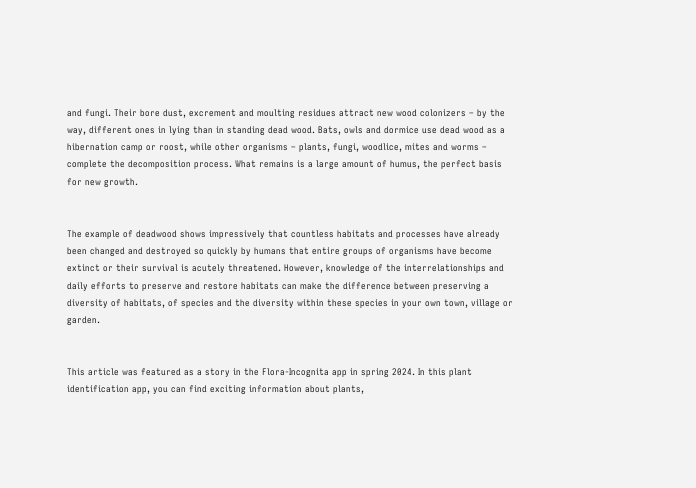and fungi. Their bore dust, excrement and moulting residues attract new wood colonizers – by the way, different ones in lying than in standing dead wood. Bats, owls and dormice use dead wood as a hibernation camp or roost, while other organisms – plants, fungi, woodlice, mites and worms – complete the decomposition process. What remains is a large amount of humus, the perfect basis for new growth.


The example of deadwood shows impressively that countless habitats and processes have already been changed and destroyed so quickly by humans that entire groups of organisms have become extinct or their survival is acutely threatened. However, knowledge of the interrelationships and daily efforts to preserve and restore habitats can make the difference between preserving a diversity of habitats, of species and the diversity within these species in your own town, village or garden.


This article was featured as a story in the Flora-Incognita app in spring 2024. In this plant identification app, you can find exciting information about plants,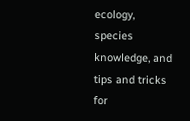ecology, species knowledge, and tips and tricks for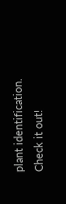plant identification. Check it out!